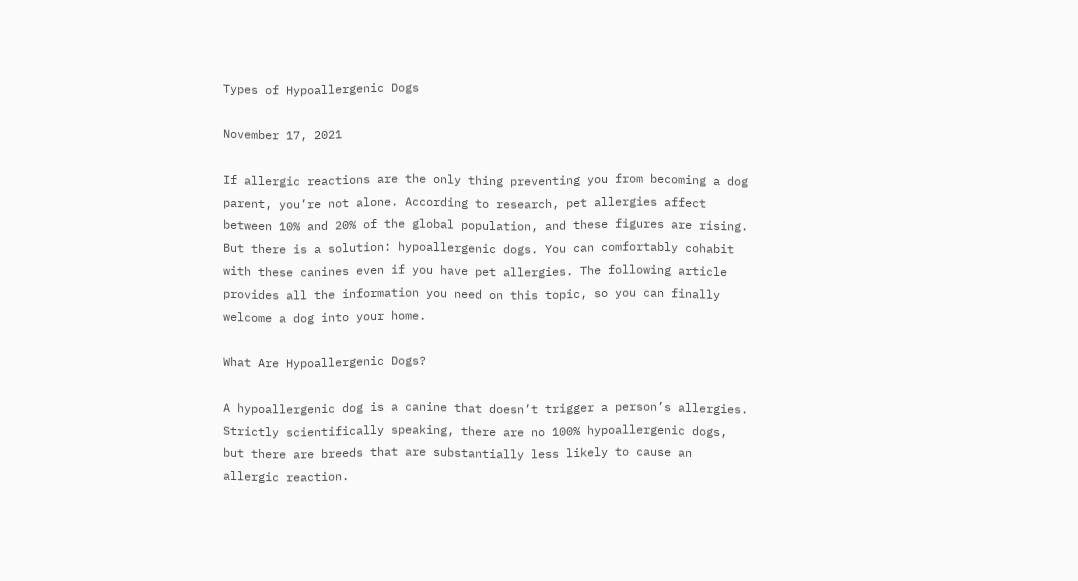Types of Hypoallergenic Dogs

November 17, 2021

If allergic reactions are the only thing preventing you from becoming a dog parent, you’re not alone. According to research, pet allergies affect between 10% and 20% of the global population, and these figures are rising. But there is a solution: hypoallergenic dogs. You can comfortably cohabit with these canines even if you have pet allergies. The following article provides all the information you need on this topic, so you can finally welcome a dog into your home.

What Are Hypoallergenic Dogs?

A hypoallergenic dog is a canine that doesn’t trigger a person’s allergies. Strictly scientifically speaking, there are no 100% hypoallergenic dogs, but there are breeds that are substantially less likely to cause an allergic reaction.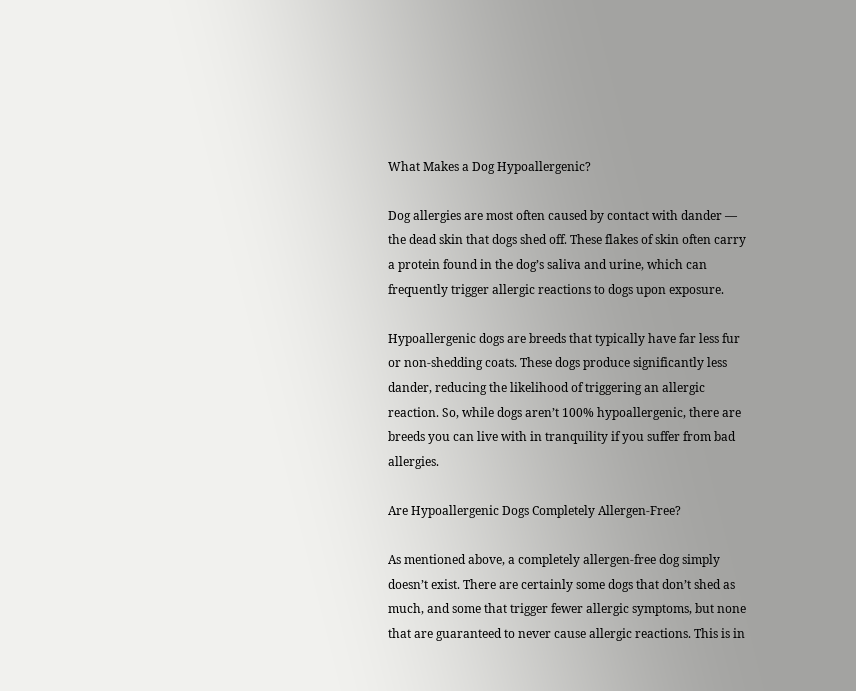What Makes a Dog Hypoallergenic?

Dog allergies are most often caused by contact with dander — the dead skin that dogs shed off. These flakes of skin often carry a protein found in the dog’s saliva and urine, which can frequently trigger allergic reactions to dogs upon exposure.

Hypoallergenic dogs are breeds that typically have far less fur or non-shedding coats. These dogs produce significantly less dander, reducing the likelihood of triggering an allergic reaction. So, while dogs aren’t 100% hypoallergenic, there are breeds you can live with in tranquility if you suffer from bad allergies.

Are Hypoallergenic Dogs Completely Allergen-Free?

As mentioned above, a completely allergen-free dog simply doesn’t exist. There are certainly some dogs that don’t shed as much, and some that trigger fewer allergic symptoms, but none that are guaranteed to never cause allergic reactions. This is in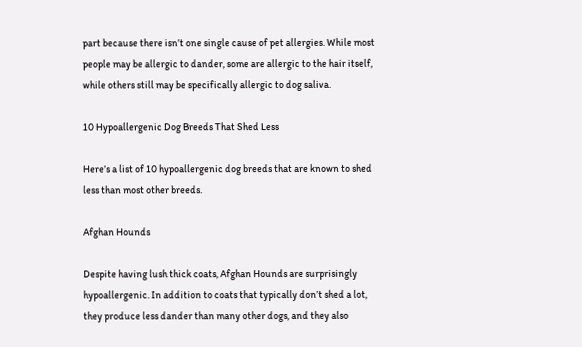part because there isn’t one single cause of pet allergies. While most people may be allergic to dander, some are allergic to the hair itself, while others still may be specifically allergic to dog saliva.

10 Hypoallergenic Dog Breeds That Shed Less

Here’s a list of 10 hypoallergenic dog breeds that are known to shed less than most other breeds.

Afghan Hounds

Despite having lush thick coats, Afghan Hounds are surprisingly hypoallergenic. In addition to coats that typically don’t shed a lot, they produce less dander than many other dogs, and they also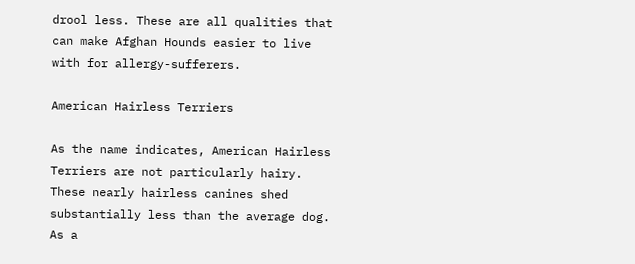drool less. These are all qualities that can make Afghan Hounds easier to live with for allergy-sufferers.

American Hairless Terriers

As the name indicates, American Hairless Terriers are not particularly hairy. These nearly hairless canines shed substantially less than the average dog. As a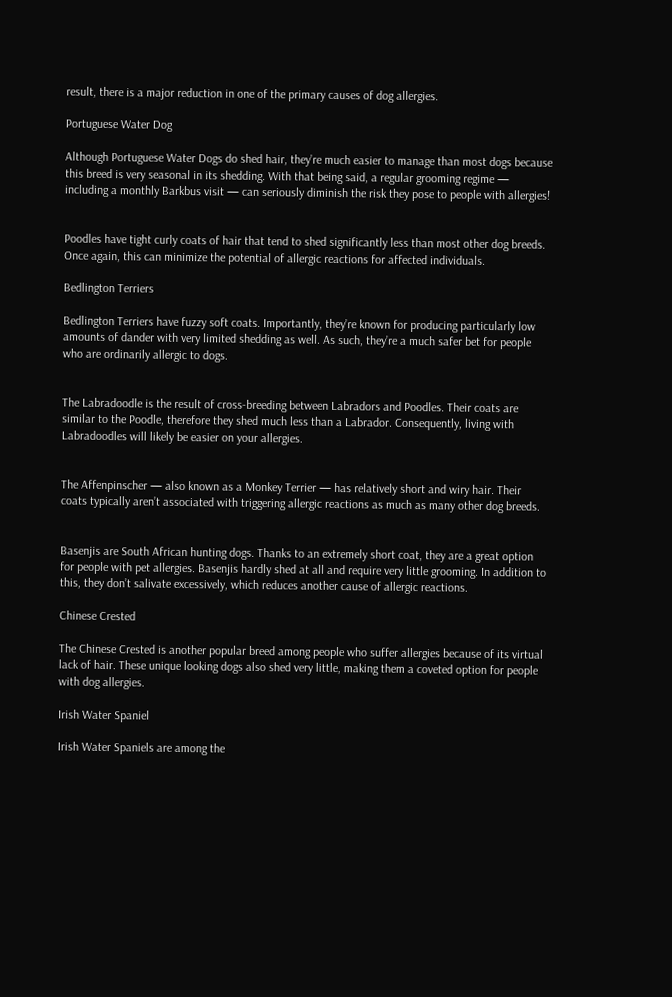result, there is a major reduction in one of the primary causes of dog allergies.

Portuguese Water Dog

Although Portuguese Water Dogs do shed hair, they’re much easier to manage than most dogs because this breed is very seasonal in its shedding. With that being said, a regular grooming regime — including a monthly Barkbus visit — can seriously diminish the risk they pose to people with allergies!


Poodles have tight curly coats of hair that tend to shed significantly less than most other dog breeds. Once again, this can minimize the potential of allergic reactions for affected individuals.

Bedlington Terriers

Bedlington Terriers have fuzzy soft coats. Importantly, they’re known for producing particularly low amounts of dander with very limited shedding as well. As such, they’re a much safer bet for people who are ordinarily allergic to dogs.


The Labradoodle is the result of cross-breeding between Labradors and Poodles. Their coats are similar to the Poodle, therefore they shed much less than a Labrador. Consequently, living with Labradoodles will likely be easier on your allergies.


The Affenpinscher — also known as a Monkey Terrier — has relatively short and wiry hair. Their coats typically aren’t associated with triggering allergic reactions as much as many other dog breeds.


Basenjis are South African hunting dogs. Thanks to an extremely short coat, they are a great option for people with pet allergies. Basenjis hardly shed at all and require very little grooming. In addition to this, they don’t salivate excessively, which reduces another cause of allergic reactions.

Chinese Crested

The Chinese Crested is another popular breed among people who suffer allergies because of its virtual lack of hair. These unique looking dogs also shed very little, making them a coveted option for people with dog allergies.

Irish Water Spaniel

Irish Water Spaniels are among the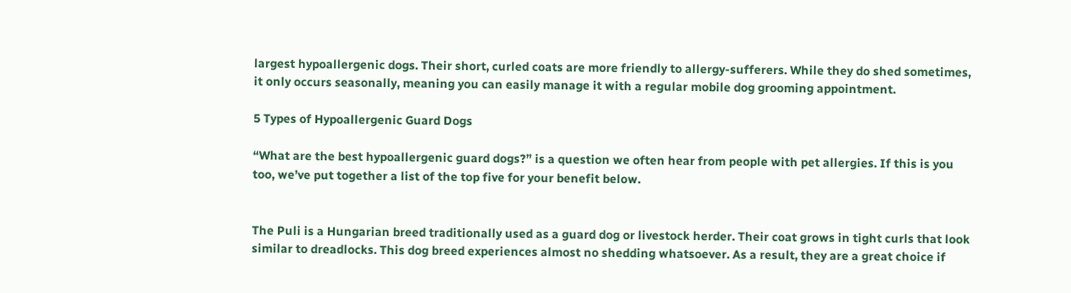largest hypoallergenic dogs. Their short, curled coats are more friendly to allergy-sufferers. While they do shed sometimes, it only occurs seasonally, meaning you can easily manage it with a regular mobile dog grooming appointment.

5 Types of Hypoallergenic Guard Dogs

“What are the best hypoallergenic guard dogs?” is a question we often hear from people with pet allergies. If this is you too, we’ve put together a list of the top five for your benefit below.


The Puli is a Hungarian breed traditionally used as a guard dog or livestock herder. Their coat grows in tight curls that look similar to dreadlocks. This dog breed experiences almost no shedding whatsoever. As a result, they are a great choice if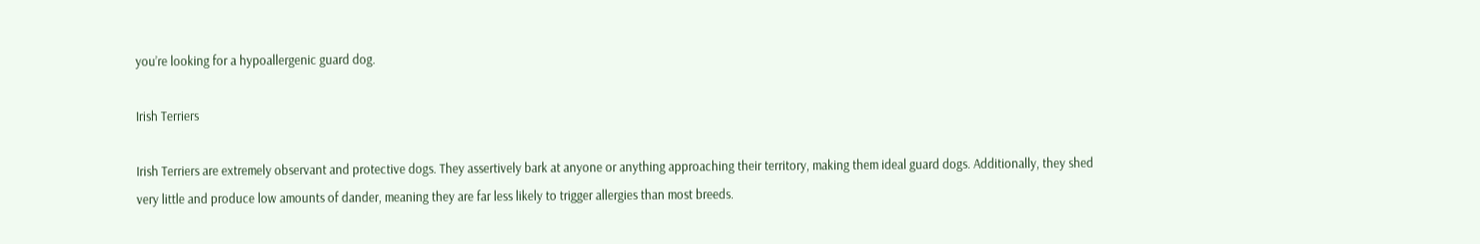you’re looking for a hypoallergenic guard dog.

Irish Terriers

Irish Terriers are extremely observant and protective dogs. They assertively bark at anyone or anything approaching their territory, making them ideal guard dogs. Additionally, they shed very little and produce low amounts of dander, meaning they are far less likely to trigger allergies than most breeds.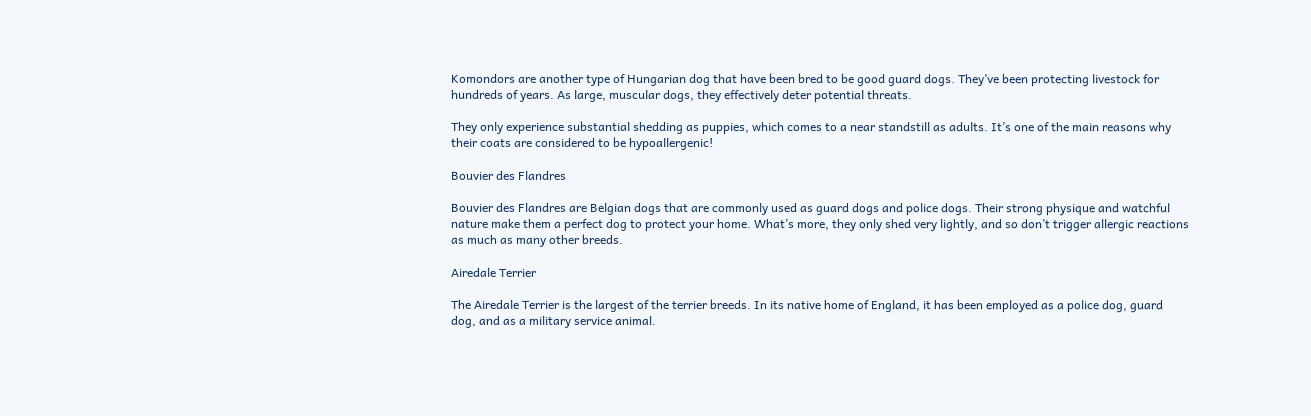Komondors are another type of Hungarian dog that have been bred to be good guard dogs. They’ve been protecting livestock for hundreds of years. As large, muscular dogs, they effectively deter potential threats.

They only experience substantial shedding as puppies, which comes to a near standstill as adults. It’s one of the main reasons why their coats are considered to be hypoallergenic!

Bouvier des Flandres

Bouvier des Flandres are Belgian dogs that are commonly used as guard dogs and police dogs. Their strong physique and watchful nature make them a perfect dog to protect your home. What’s more, they only shed very lightly, and so don’t trigger allergic reactions as much as many other breeds.

Airedale Terrier

The Airedale Terrier is the largest of the terrier breeds. In its native home of England, it has been employed as a police dog, guard dog, and as a military service animal.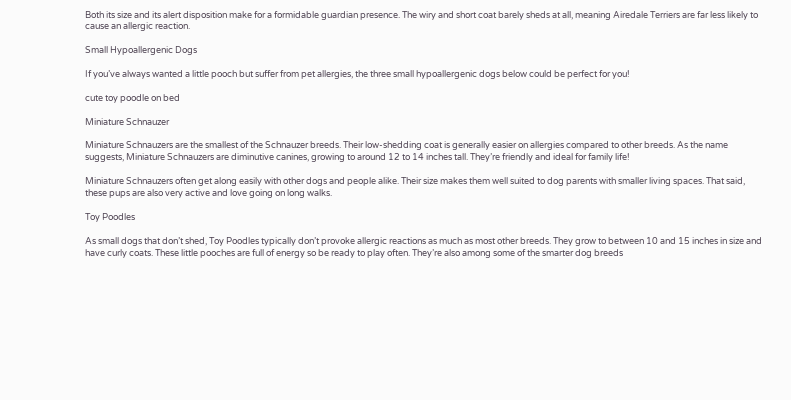Both its size and its alert disposition make for a formidable guardian presence. The wiry and short coat barely sheds at all, meaning Airedale Terriers are far less likely to cause an allergic reaction.

Small Hypoallergenic Dogs

If you’ve always wanted a little pooch but suffer from pet allergies, the three small hypoallergenic dogs below could be perfect for you!

cute toy poodle on bed

Miniature Schnauzer

Miniature Schnauzers are the smallest of the Schnauzer breeds. Their low-shedding coat is generally easier on allergies compared to other breeds. As the name suggests, Miniature Schnauzers are diminutive canines, growing to around 12 to 14 inches tall. They’re friendly and ideal for family life!

Miniature Schnauzers often get along easily with other dogs and people alike. Their size makes them well suited to dog parents with smaller living spaces. That said, these pups are also very active and love going on long walks.

Toy Poodles

As small dogs that don’t shed, Toy Poodles typically don’t provoke allergic reactions as much as most other breeds. They grow to between 10 and 15 inches in size and have curly coats. These little pooches are full of energy so be ready to play often. They’re also among some of the smarter dog breeds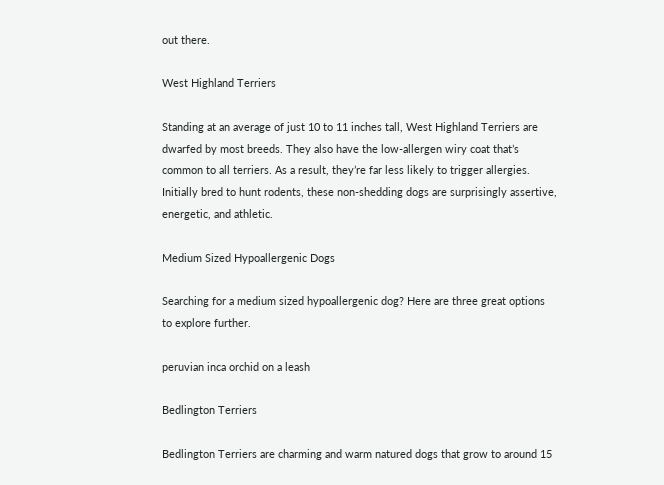out there.

West Highland Terriers

Standing at an average of just 10 to 11 inches tall, West Highland Terriers are dwarfed by most breeds. They also have the low-allergen wiry coat that’s common to all terriers. As a result, they’re far less likely to trigger allergies. Initially bred to hunt rodents, these non-shedding dogs are surprisingly assertive, energetic, and athletic.

Medium Sized Hypoallergenic Dogs

Searching for a medium sized hypoallergenic dog? Here are three great options to explore further.

peruvian inca orchid on a leash

Bedlington Terriers

Bedlington Terriers are charming and warm natured dogs that grow to around 15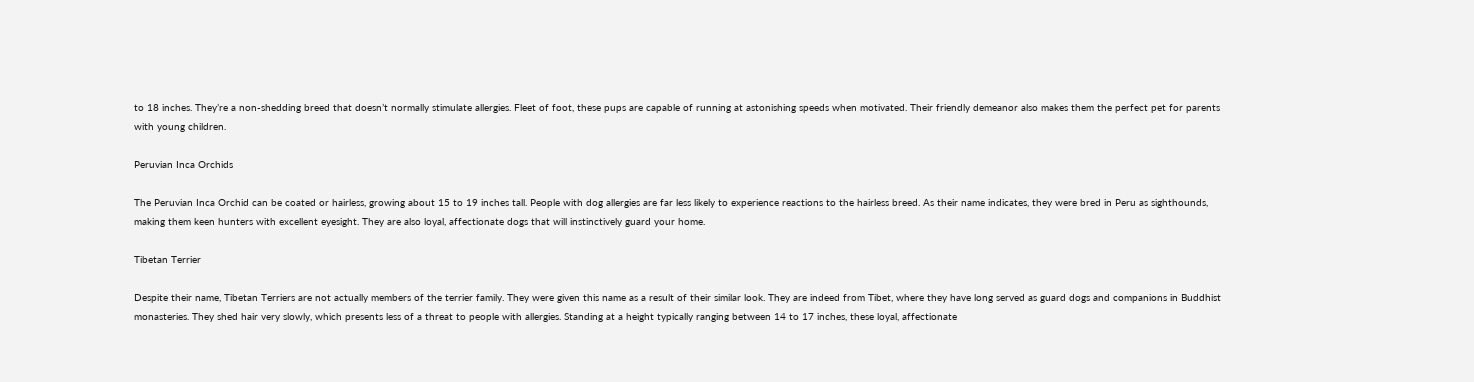to 18 inches. They’re a non-shedding breed that doesn’t normally stimulate allergies. Fleet of foot, these pups are capable of running at astonishing speeds when motivated. Their friendly demeanor also makes them the perfect pet for parents with young children.

Peruvian Inca Orchids

The Peruvian Inca Orchid can be coated or hairless, growing about 15 to 19 inches tall. People with dog allergies are far less likely to experience reactions to the hairless breed. As their name indicates, they were bred in Peru as sighthounds, making them keen hunters with excellent eyesight. They are also loyal, affectionate dogs that will instinctively guard your home.

Tibetan Terrier

Despite their name, Tibetan Terriers are not actually members of the terrier family. They were given this name as a result of their similar look. They are indeed from Tibet, where they have long served as guard dogs and companions in Buddhist monasteries. They shed hair very slowly, which presents less of a threat to people with allergies. Standing at a height typically ranging between 14 to 17 inches, these loyal, affectionate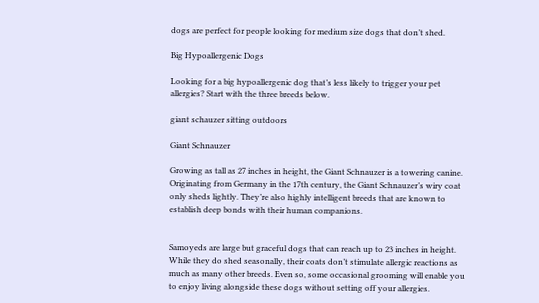dogs are perfect for people looking for medium size dogs that don’t shed.

Big Hypoallergenic Dogs

Looking for a big hypoallergenic dog that’s less likely to trigger your pet allergies? Start with the three breeds below.

giant schauzer sitting outdoors

Giant Schnauzer

Growing as tall as 27 inches in height, the Giant Schnauzer is a towering canine. Originating from Germany in the 17th century, the Giant Schnauzer’s wiry coat only sheds lightly. They’re also highly intelligent breeds that are known to establish deep bonds with their human companions.


Samoyeds are large but graceful dogs that can reach up to 23 inches in height. While they do shed seasonally, their coats don’t stimulate allergic reactions as much as many other breeds. Even so, some occasional grooming will enable you to enjoy living alongside these dogs without setting off your allergies.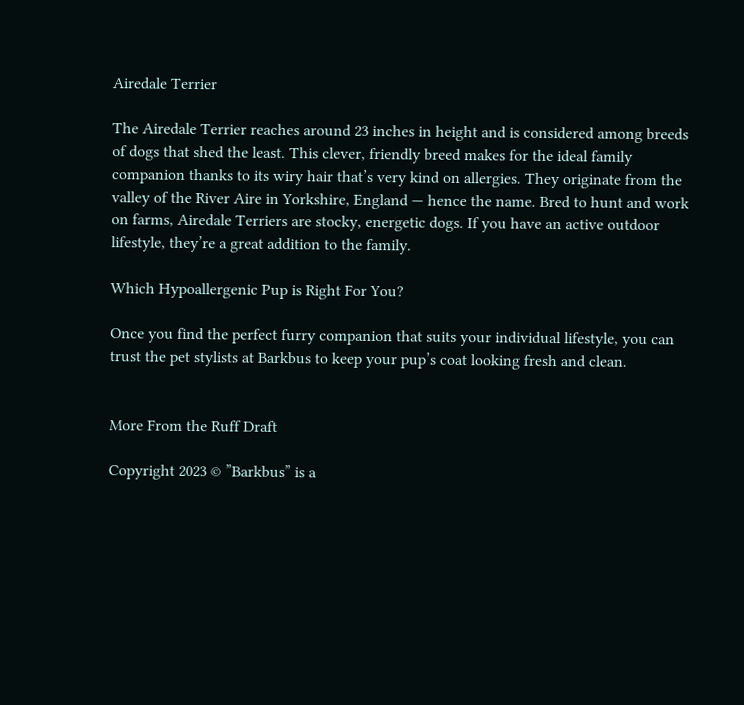Airedale Terrier

The Airedale Terrier reaches around 23 inches in height and is considered among breeds of dogs that shed the least. This clever, friendly breed makes for the ideal family companion thanks to its wiry hair that’s very kind on allergies. They originate from the valley of the River Aire in Yorkshire, England — hence the name. Bred to hunt and work on farms, Airedale Terriers are stocky, energetic dogs. If you have an active outdoor lifestyle, they’re a great addition to the family.

Which Hypoallergenic Pup is Right For You?

Once you find the perfect furry companion that suits your individual lifestyle, you can trust the pet stylists at Barkbus to keep your pup’s coat looking fresh and clean.


More From the Ruff Draft

Copyright 2023 © ”Barkbus” is a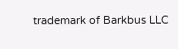trademark of Barkbus LLC